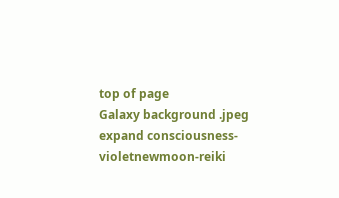top of page
Galaxy background .jpeg
expand consciousness-violetnewmoon-reiki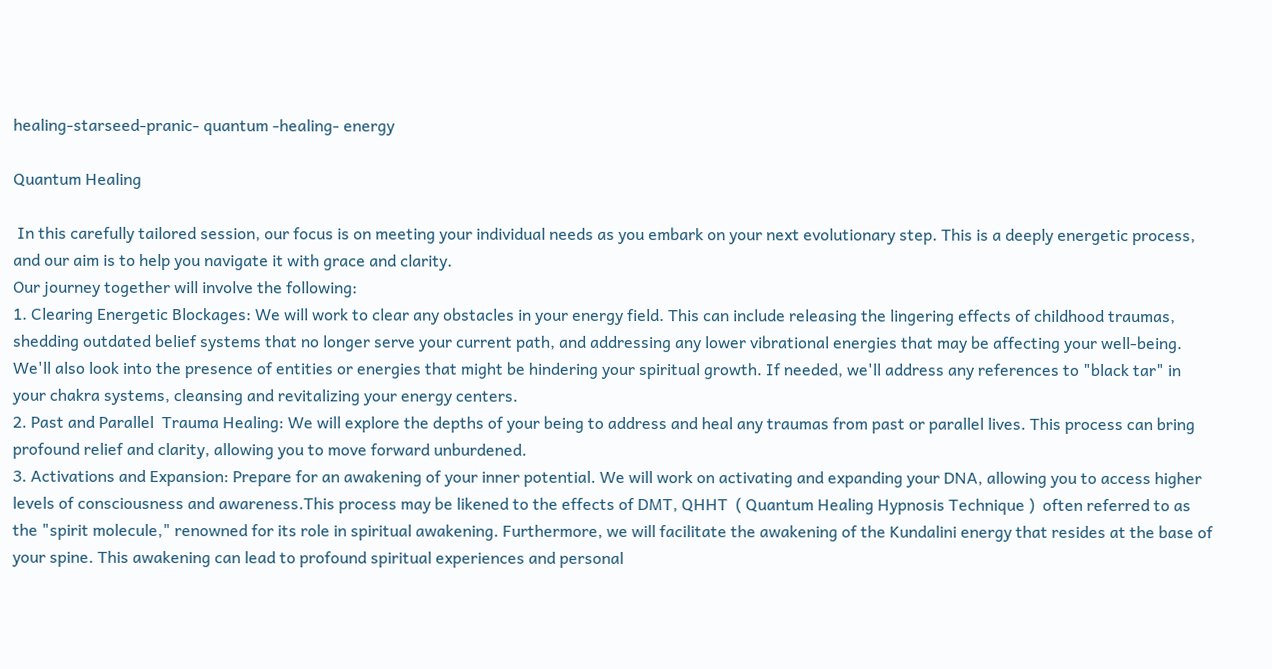healing-starseed-pranic- quantum -healing- energy

Quantum Healing

 In this carefully tailored session, our focus is on meeting your individual needs as you embark on your next evolutionary step. This is a deeply energetic process, and our aim is to help you navigate it with grace and clarity.
Our journey together will involve the following:
1. Clearing Energetic Blockages: We will work to clear any obstacles in your energy field. This can include releasing the lingering effects of childhood traumas, shedding outdated belief systems that no longer serve your current path, and addressing any lower vibrational energies that may be affecting your well-being. We'll also look into the presence of entities or energies that might be hindering your spiritual growth. If needed, we'll address any references to "black tar" in your chakra systems, cleansing and revitalizing your energy centers.
2. Past and Parallel  Trauma Healing: We will explore the depths of your being to address and heal any traumas from past or parallel lives. This process can bring profound relief and clarity, allowing you to move forward unburdened.
3. Activations and Expansion: Prepare for an awakening of your inner potential. We will work on activating and expanding your DNA, allowing you to access higher levels of consciousness and awareness.This process may be likened to the effects of DMT, QHHT  ( Quantum Healing Hypnosis Technique )  often referred to as the "spirit molecule," renowned for its role in spiritual awakening. Furthermore, we will facilitate the awakening of the Kundalini energy that resides at the base of your spine. This awakening can lead to profound spiritual experiences and personal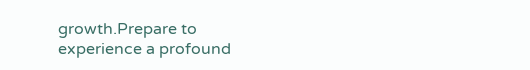growth.Prepare to experience a profound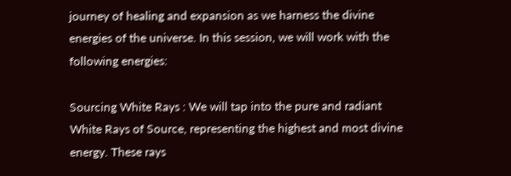journey of healing and expansion as we harness the divine energies of the universe. In this session, we will work with the following energies:

Sourcing White Rays : We will tap into the pure and radiant White Rays of Source, representing the highest and most divine energy. These rays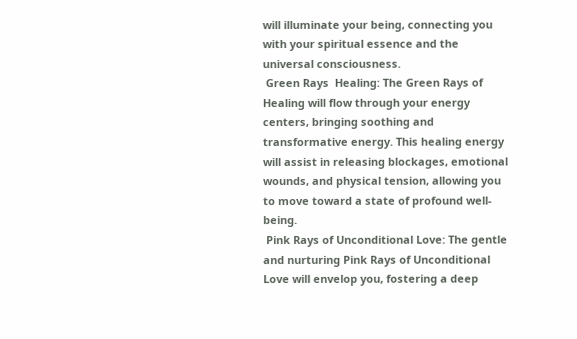will illuminate your being, connecting you with your spiritual essence and the universal consciousness.
 Green Rays  Healing: The Green Rays of Healing will flow through your energy centers, bringing soothing and transformative energy. This healing energy will assist in releasing blockages, emotional wounds, and physical tension, allowing you to move toward a state of profound well-being.
 Pink Rays of Unconditional Love: The gentle and nurturing Pink Rays of Unconditional Love will envelop you, fostering a deep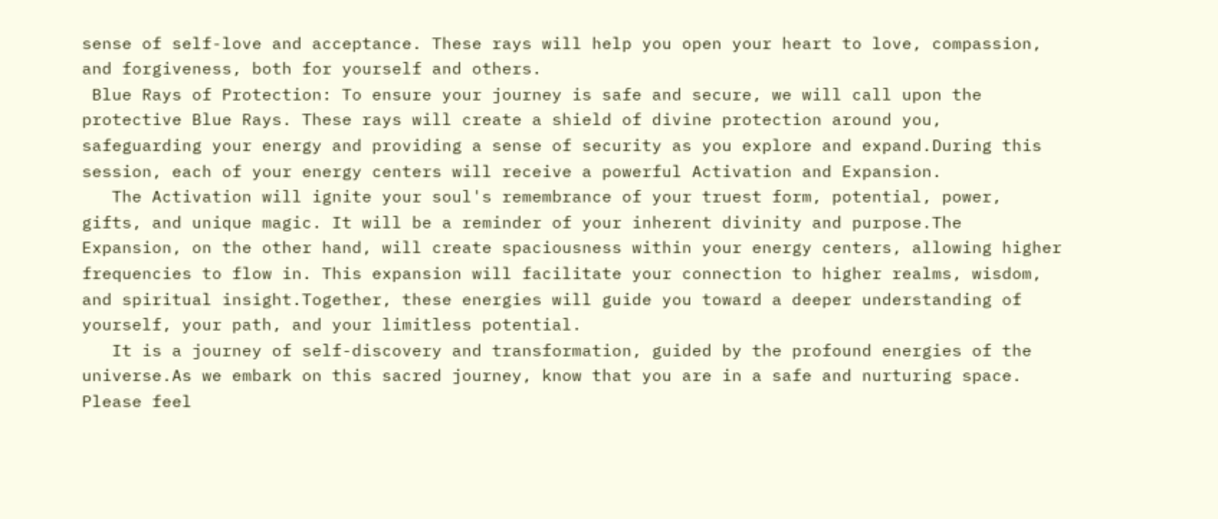sense of self-love and acceptance. These rays will help you open your heart to love, compassion, and forgiveness, both for yourself and others.
 Blue Rays of Protection: To ensure your journey is safe and secure, we will call upon the protective Blue Rays. These rays will create a shield of divine protection around you, safeguarding your energy and providing a sense of security as you explore and expand.During this session, each of your energy centers will receive a powerful Activation and Expansion.
   The Activation will ignite your soul's remembrance of your truest form, potential, power, gifts, and unique magic. It will be a reminder of your inherent divinity and purpose.The Expansion, on the other hand, will create spaciousness within your energy centers, allowing higher frequencies to flow in. This expansion will facilitate your connection to higher realms, wisdom, and spiritual insight.Together, these energies will guide you toward a deeper understanding of yourself, your path, and your limitless potential.
   It is a journey of self-discovery and transformation, guided by the profound energies of the universe.As we embark on this sacred journey, know that you are in a safe and nurturing space. Please feel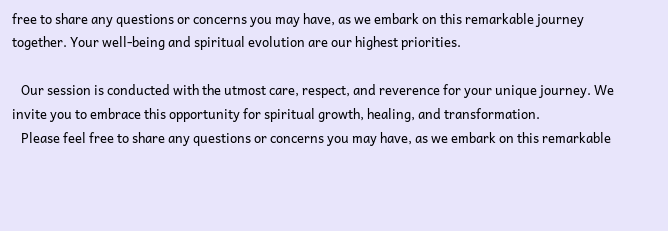free to share any questions or concerns you may have, as we embark on this remarkable journey together. Your well-being and spiritual evolution are our highest priorities.

   Our session is conducted with the utmost care, respect, and reverence for your unique journey. We invite you to embrace this opportunity for spiritual growth, healing, and transformation.
   Please feel free to share any questions or concerns you may have, as we embark on this remarkable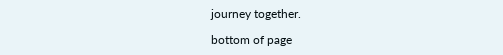journey together.

bottom of page